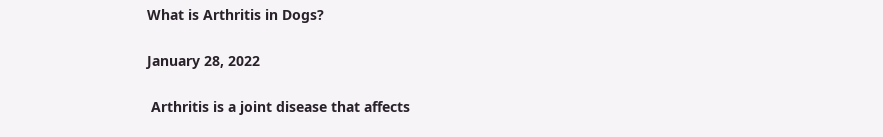What is Arthritis in Dogs?

January 28, 2022

 Arthritis is a joint disease that affects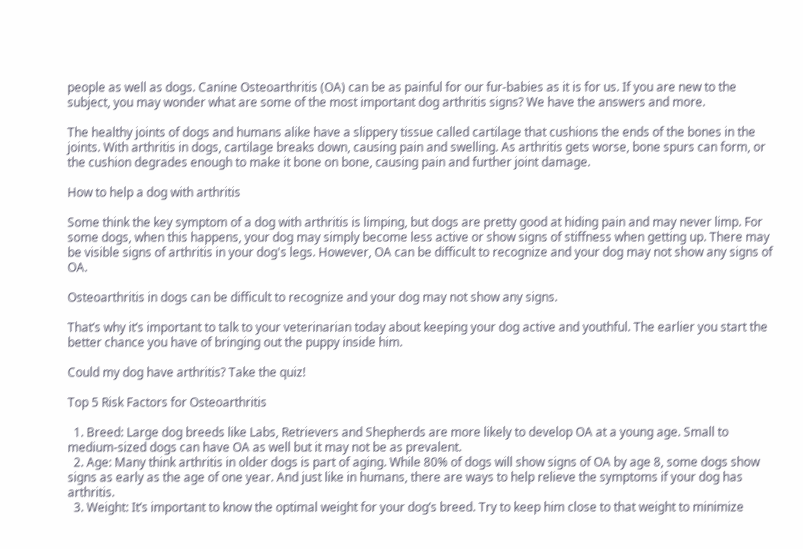people as well as dogs. Canine Osteoarthritis (OA) can be as painful for our fur-babies as it is for us. If you are new to the subject, you may wonder what are some of the most important dog arthritis signs? We have the answers and more.

The healthy joints of dogs and humans alike have a slippery tissue called cartilage that cushions the ends of the bones in the joints. With arthritis in dogs, cartilage breaks down, causing pain and swelling. As arthritis gets worse, bone spurs can form, or the cushion degrades enough to make it bone on bone, causing pain and further joint damage.

How to help a dog with arthritis

Some think the key symptom of a dog with arthritis is limping, but dogs are pretty good at hiding pain and may never limp. For some dogs, when this happens, your dog may simply become less active or show signs of stiffness when getting up. There may be visible signs of arthritis in your dog's legs. However, OA can be difficult to recognize and your dog may not show any signs of OA.

Osteoarthritis in dogs can be difficult to recognize and your dog may not show any signs.

That’s why it’s important to talk to your veterinarian today about keeping your dog active and youthful. The earlier you start the better chance you have of bringing out the puppy inside him.

Could my dog have arthritis? Take the quiz!

Top 5 Risk Factors for Osteoarthritis

  1. Breed: Large dog breeds like Labs, Retrievers and Shepherds are more likely to develop OA at a young age. Small to medium-sized dogs can have OA as well but it may not be as prevalent.
  2. Age: Many think arthritis in older dogs is part of aging. While 80% of dogs will show signs of OA by age 8, some dogs show signs as early as the age of one year. And just like in humans, there are ways to help relieve the symptoms if your dog has arthritis.
  3. Weight: It’s important to know the optimal weight for your dog’s breed. Try to keep him close to that weight to minimize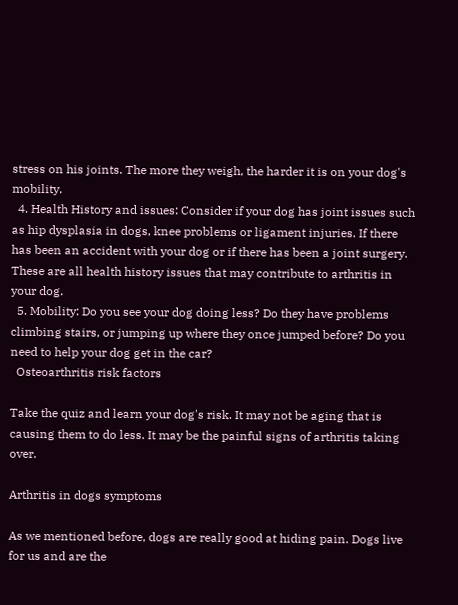stress on his joints. The more they weigh, the harder it is on your dog's mobility.
  4. Health History and issues: Consider if your dog has joint issues such as hip dysplasia in dogs, knee problems or ligament injuries. If there has been an accident with your dog or if there has been a joint surgery. These are all health history issues that may contribute to arthritis in your dog.
  5. Mobility: Do you see your dog doing less? Do they have problems climbing stairs, or jumping up where they once jumped before? Do you need to help your dog get in the car?
  Osteoarthritis risk factors

Take the quiz and learn your dog's risk. It may not be aging that is causing them to do less. It may be the painful signs of arthritis taking over.

Arthritis in dogs symptoms

As we mentioned before, dogs are really good at hiding pain. Dogs live for us and are the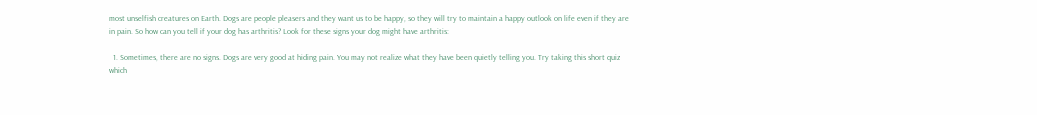most unselfish creatures on Earth. Dogs are people pleasers and they want us to be happy, so they will try to maintain a happy outlook on life even if they are in pain. So how can you tell if your dog has arthritis? Look for these signs your dog might have arthritis:

  1. Sometimes, there are no signs. Dogs are very good at hiding pain. You may not realize what they have been quietly telling you. Try taking this short quiz which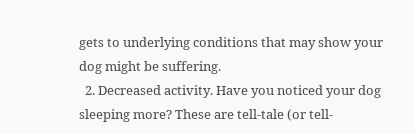gets to underlying conditions that may show your dog might be suffering.
  2. Decreased activity. Have you noticed your dog sleeping more? These are tell-tale (or tell-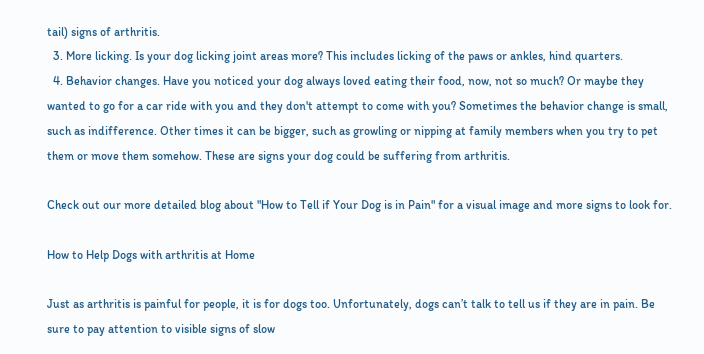tail) signs of arthritis.
  3. More licking. Is your dog licking joint areas more? This includes licking of the paws or ankles, hind quarters.
  4. Behavior changes. Have you noticed your dog always loved eating their food, now, not so much? Or maybe they wanted to go for a car ride with you and they don't attempt to come with you? Sometimes the behavior change is small, such as indifference. Other times it can be bigger, such as growling or nipping at family members when you try to pet them or move them somehow. These are signs your dog could be suffering from arthritis.

Check out our more detailed blog about "How to Tell if Your Dog is in Pain" for a visual image and more signs to look for.

How to Help Dogs with arthritis at Home

Just as arthritis is painful for people, it is for dogs too. Unfortunately, dogs can’t talk to tell us if they are in pain. Be sure to pay attention to visible signs of slow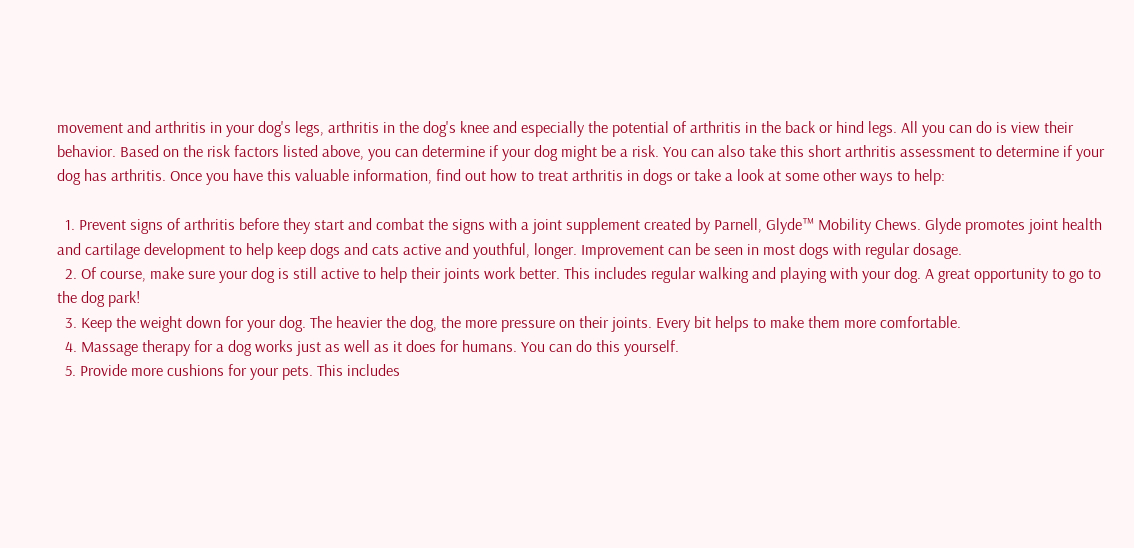movement and arthritis in your dog's legs, arthritis in the dog's knee and especially the potential of arthritis in the back or hind legs. All you can do is view their behavior. Based on the risk factors listed above, you can determine if your dog might be a risk. You can also take this short arthritis assessment to determine if your dog has arthritis. Once you have this valuable information, find out how to treat arthritis in dogs or take a look at some other ways to help:

  1. Prevent signs of arthritis before they start and combat the signs with a joint supplement created by Parnell, Glyde™ Mobility Chews. Glyde promotes joint health and cartilage development to help keep dogs and cats active and youthful, longer. Improvement can be seen in most dogs with regular dosage.
  2. Of course, make sure your dog is still active to help their joints work better. This includes regular walking and playing with your dog. A great opportunity to go to the dog park!
  3. Keep the weight down for your dog. The heavier the dog, the more pressure on their joints. Every bit helps to make them more comfortable.
  4. Massage therapy for a dog works just as well as it does for humans. You can do this yourself.
  5. Provide more cushions for your pets. This includes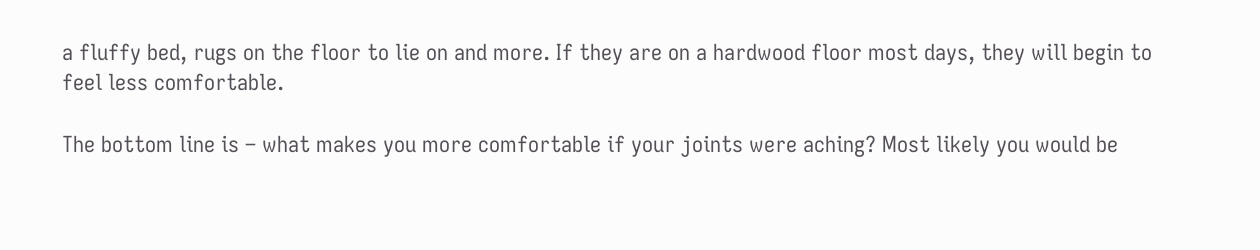a fluffy bed, rugs on the floor to lie on and more. If they are on a hardwood floor most days, they will begin to feel less comfortable.

The bottom line is – what makes you more comfortable if your joints were aching? Most likely you would be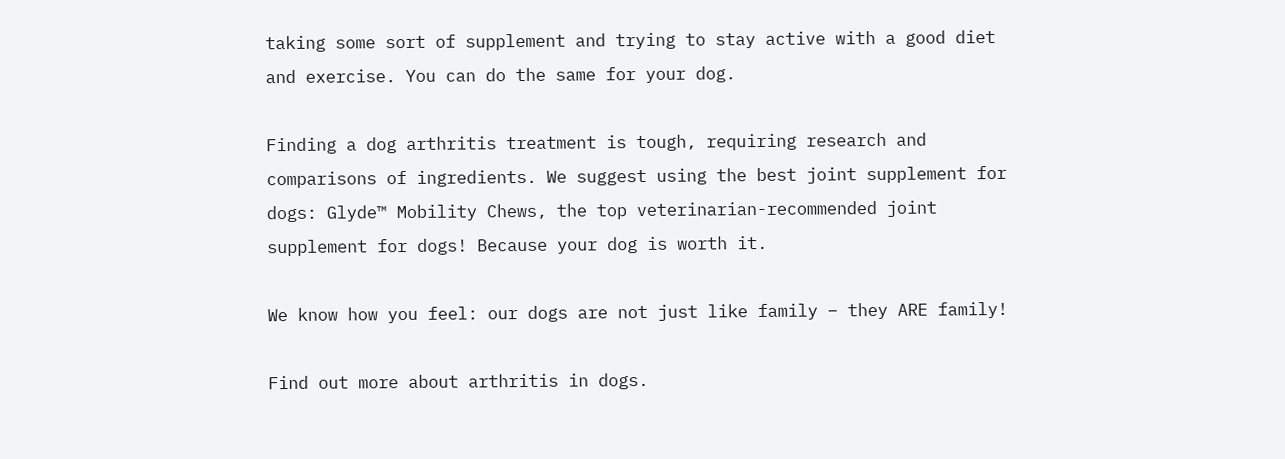taking some sort of supplement and trying to stay active with a good diet and exercise. You can do the same for your dog.

Finding a dog arthritis treatment is tough, requiring research and comparisons of ingredients. We suggest using the best joint supplement for dogs: Glyde™ Mobility Chews, the top veterinarian-recommended joint supplement for dogs! Because your dog is worth it.

We know how you feel: our dogs are not just like family – they ARE family!

Find out more about arthritis in dogs.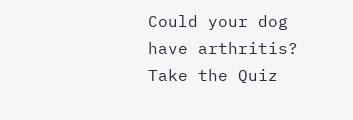Could your dog have arthritis? Take the Quiz